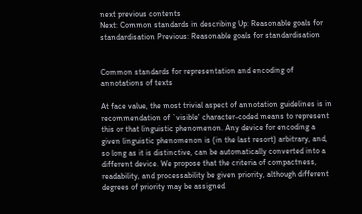next previous contents
Next: Common standards in describing Up: Reasonable goals for standardisation Previous: Reasonable goals for standardisation


Common standards for representation and encoding of annotations of texts

At face value, the most trivial aspect of annotation guidelines is in recommendation of `visible' character-coded means to represent this or that linguistic phenomenon. Any device for encoding a given linguistic phenomenon is (in the last resort) arbitrary, and, so long as it is distinctive, can be automatically converted into a different device. We propose that the criteria of compactness, readability, and processability be given priority, although different degrees of priority may be assigned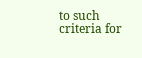to such criteria for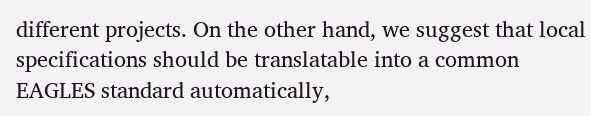different projects. On the other hand, we suggest that local specifications should be translatable into a common EAGLES standard automatically,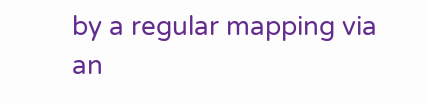by a regular mapping via an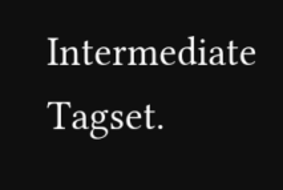Intermediate Tagset.